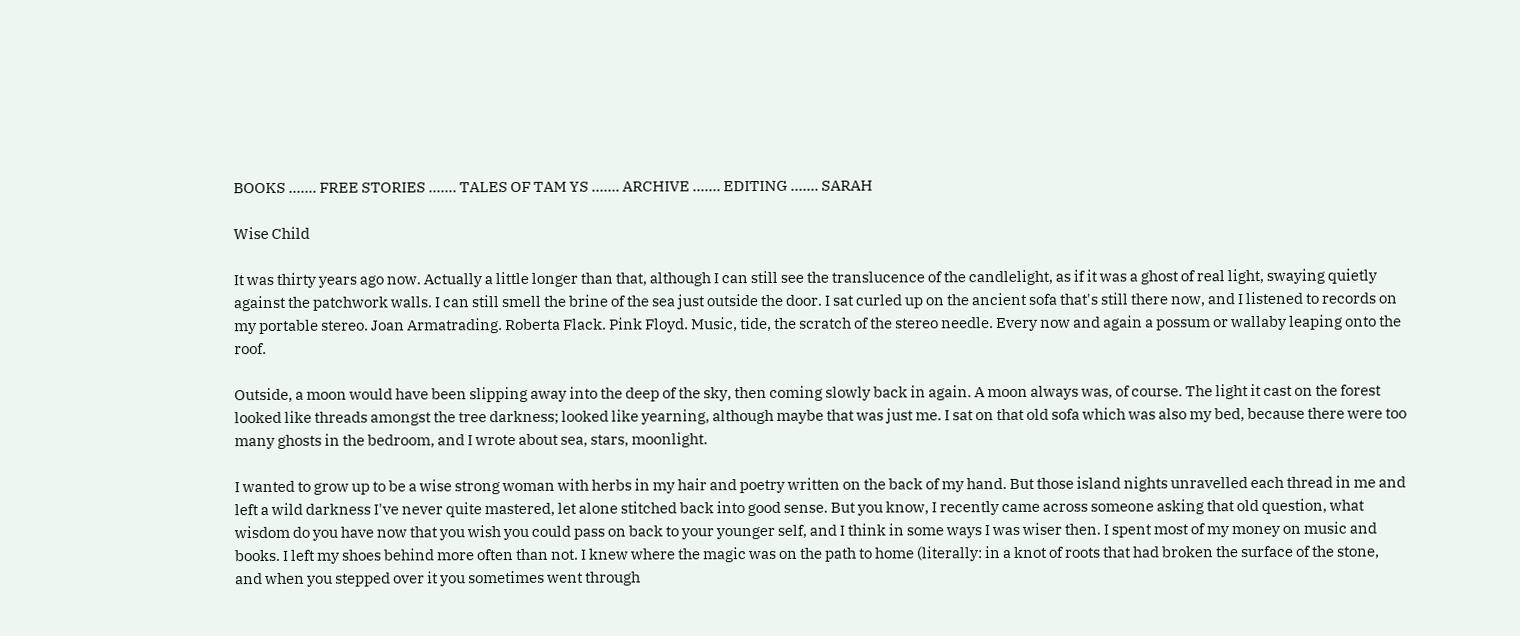BOOKS ....... FREE STORIES ....... TALES OF TAM YS ....... ARCHIVE ....... EDITING ....... SARAH

Wise Child

It was thirty years ago now. Actually a little longer than that, although I can still see the translucence of the candlelight, as if it was a ghost of real light, swaying quietly against the patchwork walls. I can still smell the brine of the sea just outside the door. I sat curled up on the ancient sofa that's still there now, and I listened to records on my portable stereo. Joan Armatrading. Roberta Flack. Pink Floyd. Music, tide, the scratch of the stereo needle. Every now and again a possum or wallaby leaping onto the roof.

Outside, a moon would have been slipping away into the deep of the sky, then coming slowly back in again. A moon always was, of course. The light it cast on the forest looked like threads amongst the tree darkness; looked like yearning, although maybe that was just me. I sat on that old sofa which was also my bed, because there were too many ghosts in the bedroom, and I wrote about sea, stars, moonlight.

I wanted to grow up to be a wise strong woman with herbs in my hair and poetry written on the back of my hand. But those island nights unravelled each thread in me and left a wild darkness I've never quite mastered, let alone stitched back into good sense. But you know, I recently came across someone asking that old question, what wisdom do you have now that you wish you could pass on back to your younger self, and I think in some ways I was wiser then. I spent most of my money on music and books. I left my shoes behind more often than not. I knew where the magic was on the path to home (literally: in a knot of roots that had broken the surface of the stone, and when you stepped over it you sometimes went through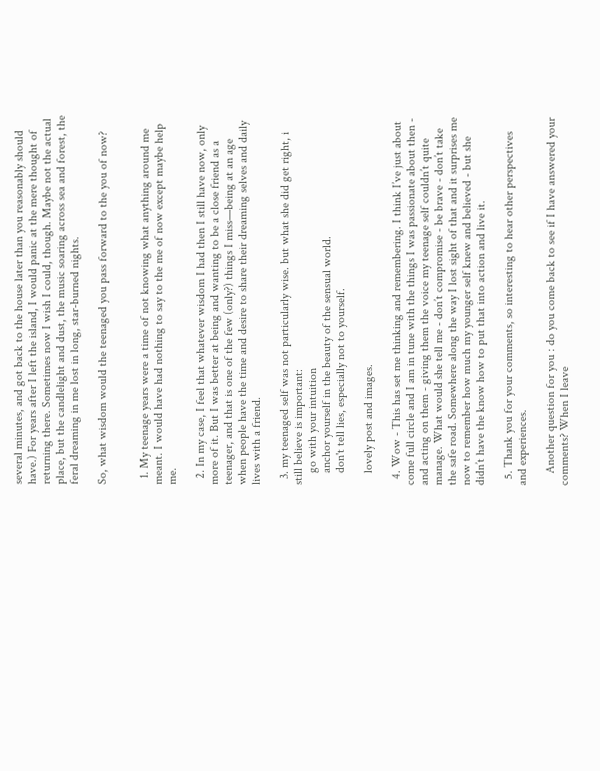several minutes, and got back to the house later than you reasonably should have.) For years after I left the island, I would panic at the mere thought of returning there. Sometimes now I wish I could, though. Maybe not the actual place, but the candlelight and dust, the music soaring across sea and forest, the feral dreaming in me lost in long, star-burned nights.

So, what wisdom would the teenaged you pass forward to the you of now?


  1. My teenage years were a time of not knowing what anything around me meant. I would have had nothing to say to the me of now except maybe help me.

  2. In my case, I feel that whatever wisdom I had then I still have now, only more of it. But I was better at being and wanting to be a close friend as a teenager, and that is one of the few (only?) things I miss—being at an age when people have the time and desire to share their dreaming selves and daily lives with a friend.

  3. my teenaged self was not particularly wise. but what she did get right, i still believe is important:
    go with your intuition
    anchor yourself in the beauty of the sensual world.
    don't tell lies, especially not to yourself.

    lovely post and images.

  4. Wow - This has set me thinking and remembering. I think I’ve just about come full circle and I am in tune with the things I was passionate about then - and acting on them - giving them the voice my teenage self couldn’t quite manage. What would she tell me - don’t compromise - be brave - don’t take the safe road. Somewhere along the way I lost sight of that and it surprises me now to remember how much my younger self knew and believed - but she didn’t have the know how to put that into action and live it.

  5. Thank you for your comments, so interesting to hear other perspectives and experiences.

    Another question for you : do you come back to see if I have answered your comments? When I leave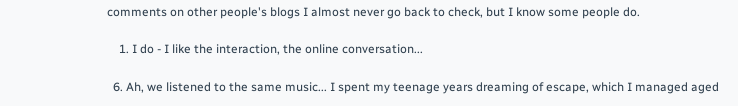comments on other people's blogs I almost never go back to check, but I know some people do.

    1. I do - I like the interaction, the online conversation...

  6. Ah, we listened to the same music... I spent my teenage years dreaming of escape, which I managed aged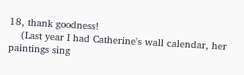18, thank goodness!
    (Last year I had Catherine's wall calendar, her paintings sing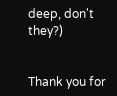deep, don't they?)


Thank you for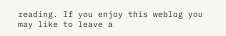reading. If you enjoy this weblog you may like to leave a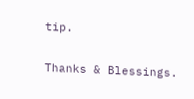tip.

Thanks & Blessings.